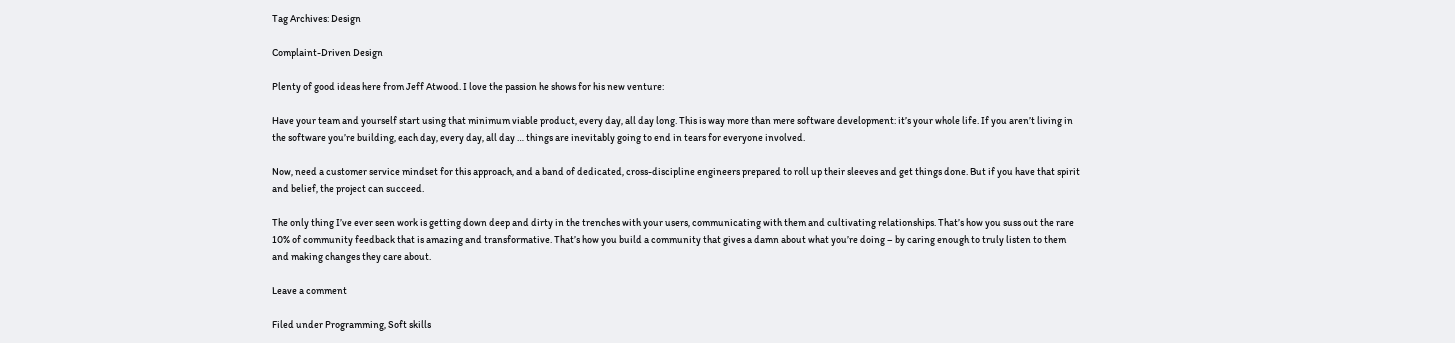Tag Archives: Design

Complaint-Driven Design

Plenty of good ideas here from Jeff Atwood. I love the passion he shows for his new venture:

Have your team and yourself start using that minimum viable product, every day, all day long. This is way more than mere software development: it’s your whole life. If you aren’t living in the software you’re building, each day, every day, all day … things are inevitably going to end in tears for everyone involved.

Now, need a customer service mindset for this approach, and a band of dedicated, cross-discipline engineers prepared to roll up their sleeves and get things done. But if you have that spirit and belief, the project can succeed.

The only thing I’ve ever seen work is getting down deep and dirty in the trenches with your users, communicating with them and cultivating relationships. That’s how you suss out the rare 10% of community feedback that is amazing and transformative. That’s how you build a community that gives a damn about what you’re doing – by caring enough to truly listen to them and making changes they care about.

Leave a comment

Filed under Programming, Soft skills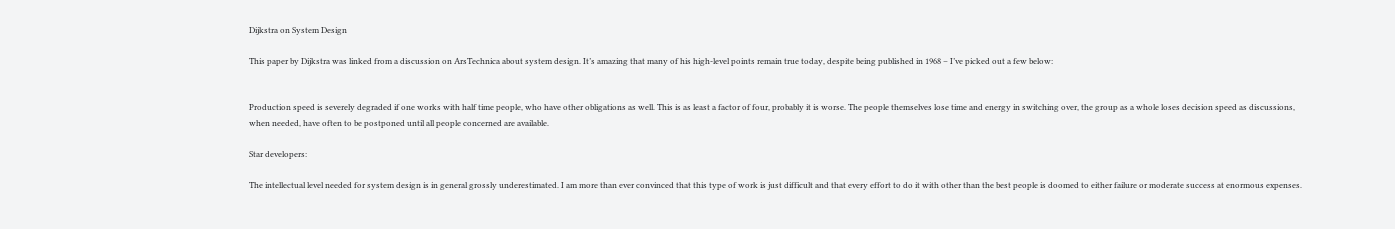Dijkstra on System Design

This paper by Dijkstra was linked from a discussion on ArsTechnica about system design. It’s amazing that many of his high-level points remain true today, despite being published in 1968 – I’ve picked out a few below:


Production speed is severely degraded if one works with half time people, who have other obligations as well. This is as least a factor of four, probably it is worse. The people themselves lose time and energy in switching over, the group as a whole loses decision speed as discussions, when needed, have often to be postponed until all people concerned are available.

Star developers:

The intellectual level needed for system design is in general grossly underestimated. I am more than ever convinced that this type of work is just difficult and that every effort to do it with other than the best people is doomed to either failure or moderate success at enormous expenses.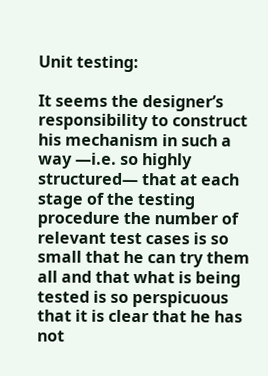Unit testing:

It seems the designer’s responsibility to construct his mechanism in such a way —i.e. so highly structured— that at each stage of the testing procedure the number of relevant test cases is so small that he can try them all and that what is being tested is so perspicuous that it is clear that he has not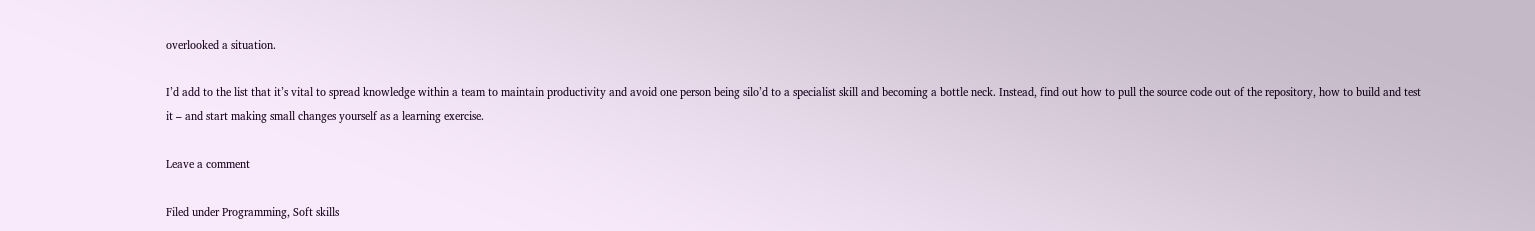overlooked a situation.

I’d add to the list that it’s vital to spread knowledge within a team to maintain productivity and avoid one person being silo’d to a specialist skill and becoming a bottle neck. Instead, find out how to pull the source code out of the repository, how to build and test it – and start making small changes yourself as a learning exercise.

Leave a comment

Filed under Programming, Soft skills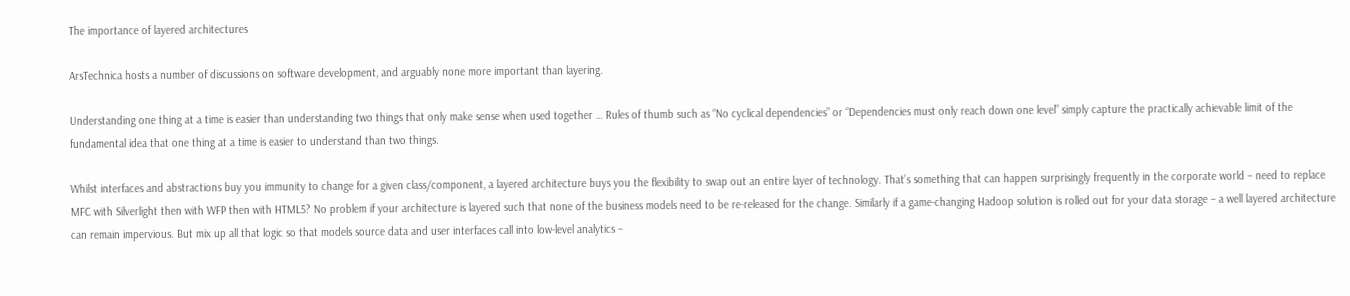The importance of layered architectures

ArsTechnica hosts a number of discussions on software development, and arguably none more important than layering.

Understanding one thing at a time is easier than understanding two things that only make sense when used together … Rules of thumb such as “No cyclical dependencies” or “Dependencies must only reach down one level” simply capture the practically achievable limit of the fundamental idea that one thing at a time is easier to understand than two things.

Whilst interfaces and abstractions buy you immunity to change for a given class/component, a layered architecture buys you the flexibility to swap out an entire layer of technology. That’s something that can happen surprisingly frequently in the corporate world – need to replace MFC with Silverlight then with WFP then with HTML5? No problem if your architecture is layered such that none of the business models need to be re-released for the change. Similarly if a game-changing Hadoop solution is rolled out for your data storage – a well layered architecture can remain impervious. But mix up all that logic so that models source data and user interfaces call into low-level analytics –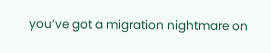you’ve got a migration nightmare on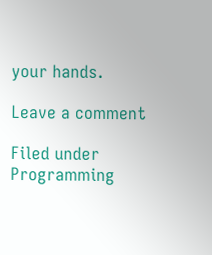your hands.

Leave a comment

Filed under Programming